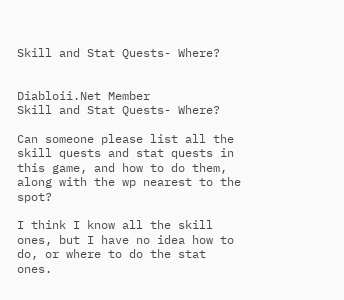Skill and Stat Quests- Where?


Diabloii.Net Member
Skill and Stat Quests- Where?

Can someone please list all the skill quests and stat quests in this game, and how to do them, along with the wp nearest to the spot?

I think I know all the skill ones, but I have no idea how to do, or where to do the stat ones.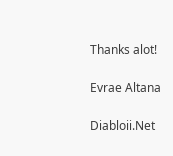Thanks alot!

Evrae Altana

Diabloii.Net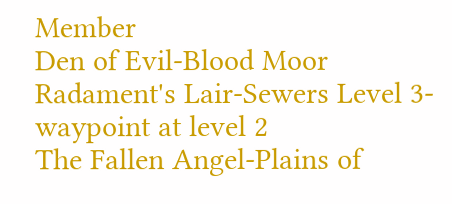Member
Den of Evil-Blood Moor
Radament's Lair-Sewers Level 3-waypoint at level 2
The Fallen Angel-Plains of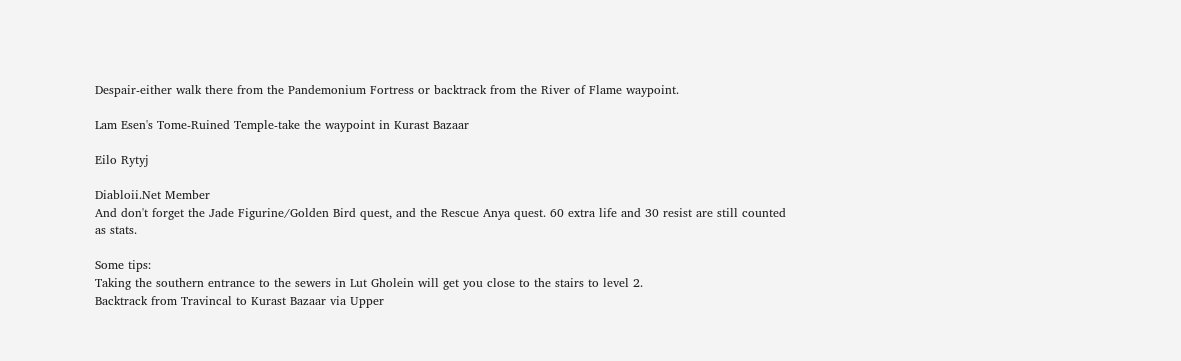Despair-either walk there from the Pandemonium Fortress or backtrack from the River of Flame waypoint.

Lam Esen's Tome-Ruined Temple-take the waypoint in Kurast Bazaar

Eilo Rytyj

Diabloii.Net Member
And don't forget the Jade Figurine/Golden Bird quest, and the Rescue Anya quest. 60 extra life and 30 resist are still counted as stats.

Some tips:
Taking the southern entrance to the sewers in Lut Gholein will get you close to the stairs to level 2.
Backtrack from Travincal to Kurast Bazaar via Upper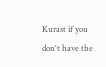Kurast if you don't have the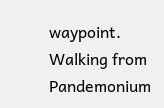waypoint.
Walking from Pandemonium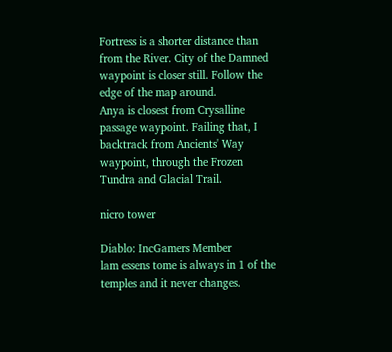Fortress is a shorter distance than from the River. City of the Damned waypoint is closer still. Follow the edge of the map around.
Anya is closest from Crysalline passage waypoint. Failing that, I backtrack from Ancients' Way waypoint, through the Frozen Tundra and Glacial Trail.

nicro tower

Diablo: IncGamers Member
lam essens tome is always in 1 of the temples and it never changes.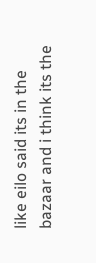like eilo said its in the bazaar and i think its the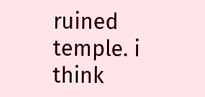ruined temple. i think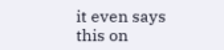it even says this on